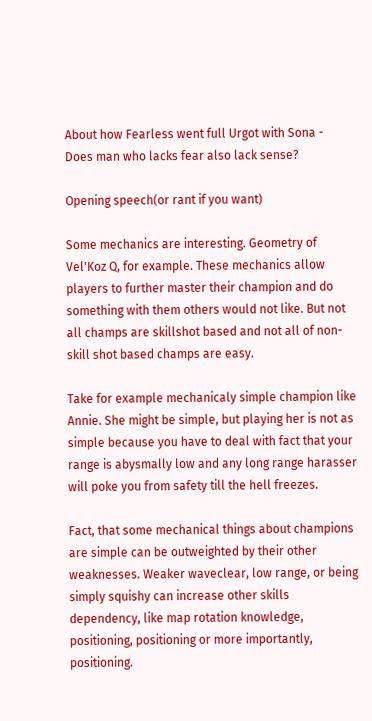About how Fearless went full Urgot with Sona - Does man who lacks fear also lack sense?

Opening speech(or rant if you want)

Some mechanics are interesting. Geometry of Vel'Koz Q, for example. These mechanics allow players to further master their champion and do something with them others would not like. But not all champs are skillshot based and not all of non-skill shot based champs are easy.

Take for example mechanicaly simple champion like Annie. She might be simple, but playing her is not as simple because you have to deal with fact that your range is abysmally low and any long range harasser will poke you from safety till the hell freezes.

Fact, that some mechanical things about champions are simple can be outweighted by their other weaknesses. Weaker waveclear, low range, or being simply squishy can increase other skills dependency, like map rotation knowledge, positioning, positioning or more importantly, positioning.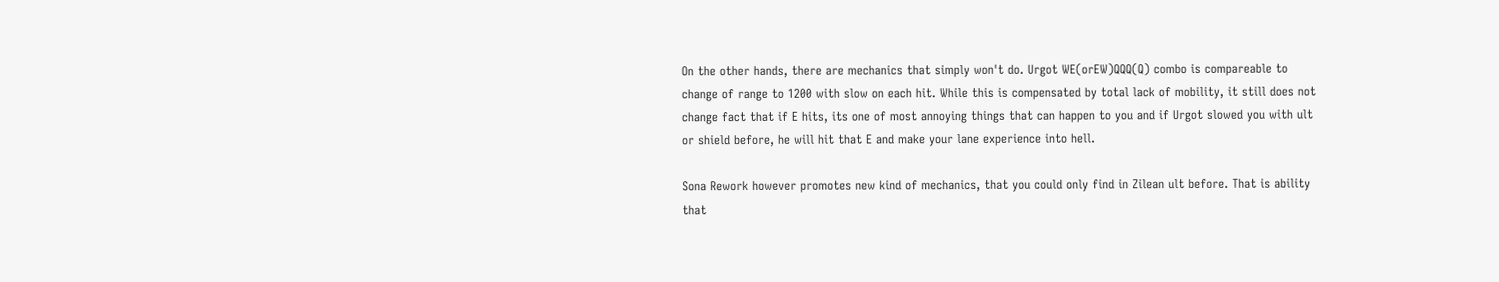On the other hands, there are mechanics that simply won't do. Urgot WE(orEW)QQQ(Q) combo is compareable to change of range to 1200 with slow on each hit. While this is compensated by total lack of mobility, it still does not change fact that if E hits, its one of most annoying things that can happen to you and if Urgot slowed you with ult or shield before, he will hit that E and make your lane experience into hell.

Sona Rework however promotes new kind of mechanics, that you could only find in Zilean ult before. That is ability that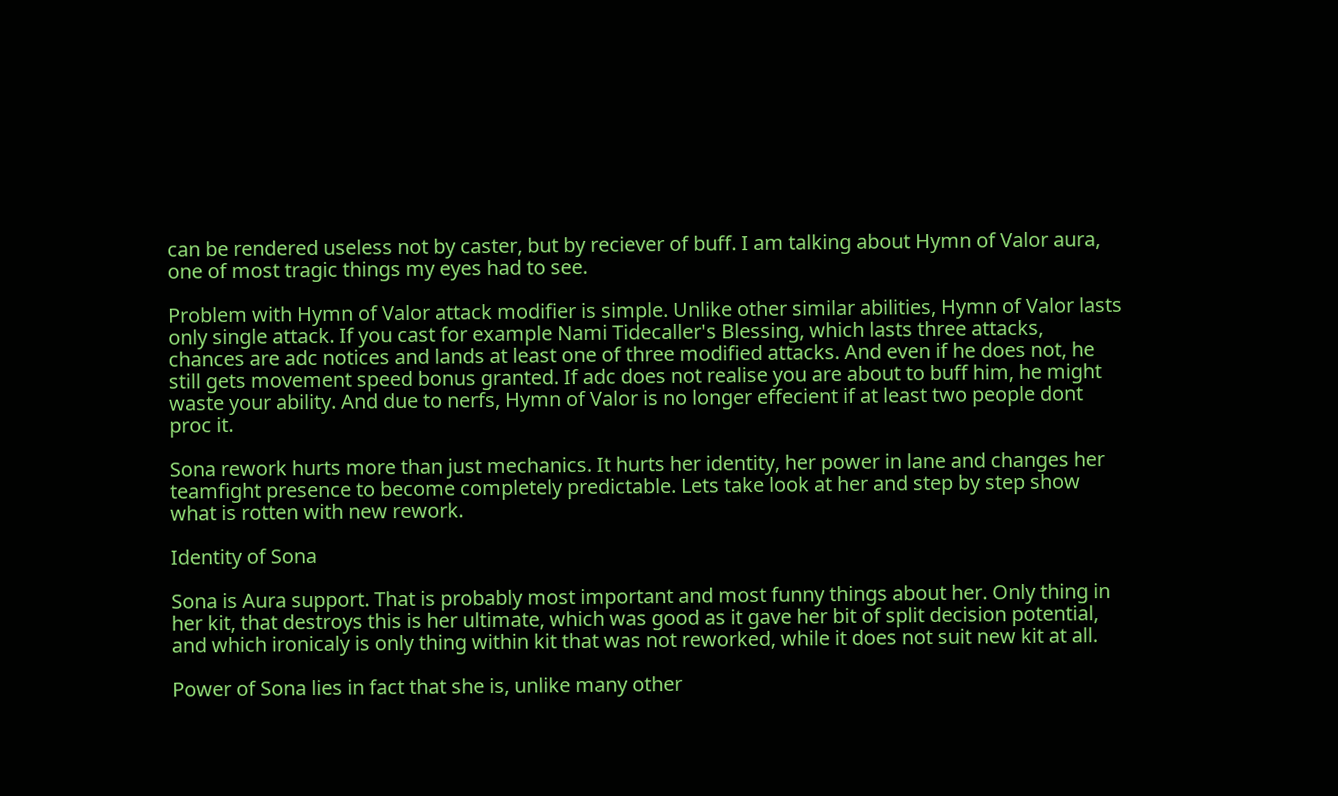can be rendered useless not by caster, but by reciever of buff. I am talking about Hymn of Valor aura, one of most tragic things my eyes had to see.

Problem with Hymn of Valor attack modifier is simple. Unlike other similar abilities, Hymn of Valor lasts only single attack. If you cast for example Nami Tidecaller's Blessing, which lasts three attacks, chances are adc notices and lands at least one of three modified attacks. And even if he does not, he still gets movement speed bonus granted. If adc does not realise you are about to buff him, he might waste your ability. And due to nerfs, Hymn of Valor is no longer effecient if at least two people dont proc it.

Sona rework hurts more than just mechanics. It hurts her identity, her power in lane and changes her teamfight presence to become completely predictable. Lets take look at her and step by step show what is rotten with new rework.

Identity of Sona

Sona is Aura support. That is probably most important and most funny things about her. Only thing in her kit, that destroys this is her ultimate, which was good as it gave her bit of split decision potential, and which ironicaly is only thing within kit that was not reworked, while it does not suit new kit at all.

Power of Sona lies in fact that she is, unlike many other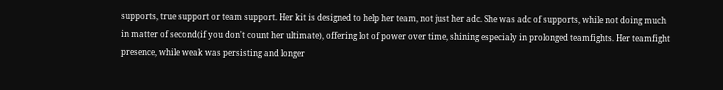supports, true support or team support. Her kit is designed to help her team, not just her adc. She was adc of supports, while not doing much in matter of second(if you don't count her ultimate), offering lot of power over time, shining especialy in prolonged teamfights. Her teamfight presence, while weak was persisting and longer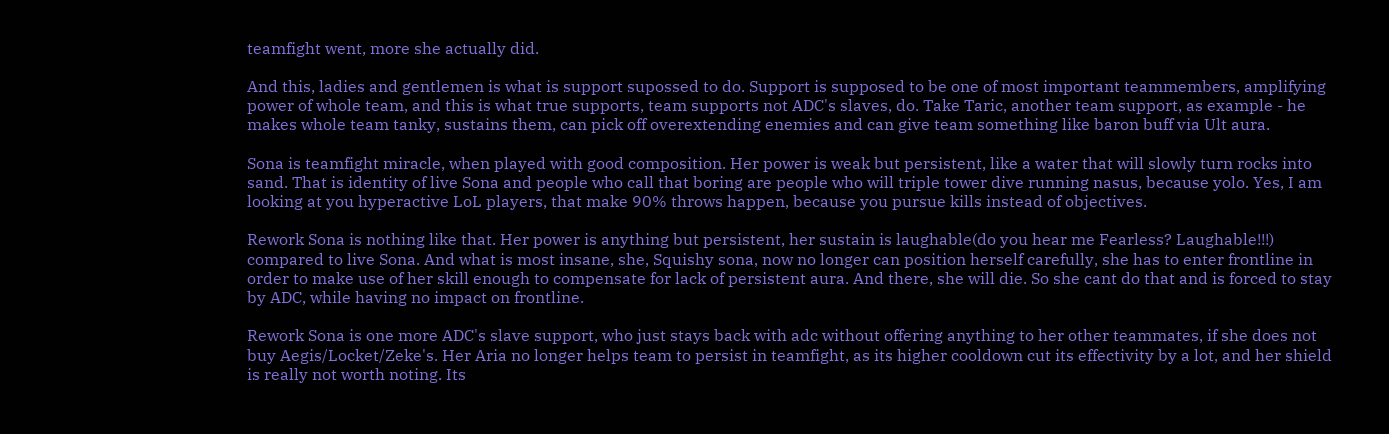teamfight went, more she actually did.

And this, ladies and gentlemen is what is support supossed to do. Support is supposed to be one of most important teammembers, amplifying power of whole team, and this is what true supports, team supports not ADC's slaves, do. Take Taric, another team support, as example - he makes whole team tanky, sustains them, can pick off overextending enemies and can give team something like baron buff via Ult aura.

Sona is teamfight miracle, when played with good composition. Her power is weak but persistent, like a water that will slowly turn rocks into sand. That is identity of live Sona and people who call that boring are people who will triple tower dive running nasus, because yolo. Yes, I am looking at you hyperactive LoL players, that make 90% throws happen, because you pursue kills instead of objectives.

Rework Sona is nothing like that. Her power is anything but persistent, her sustain is laughable(do you hear me Fearless? Laughable!!!) compared to live Sona. And what is most insane, she, Squishy sona, now no longer can position herself carefully, she has to enter frontline in order to make use of her skill enough to compensate for lack of persistent aura. And there, she will die. So she cant do that and is forced to stay by ADC, while having no impact on frontline.

Rework Sona is one more ADC's slave support, who just stays back with adc without offering anything to her other teammates, if she does not buy Aegis/Locket/Zeke's. Her Aria no longer helps team to persist in teamfight, as its higher cooldown cut its effectivity by a lot, and her shield is really not worth noting. Its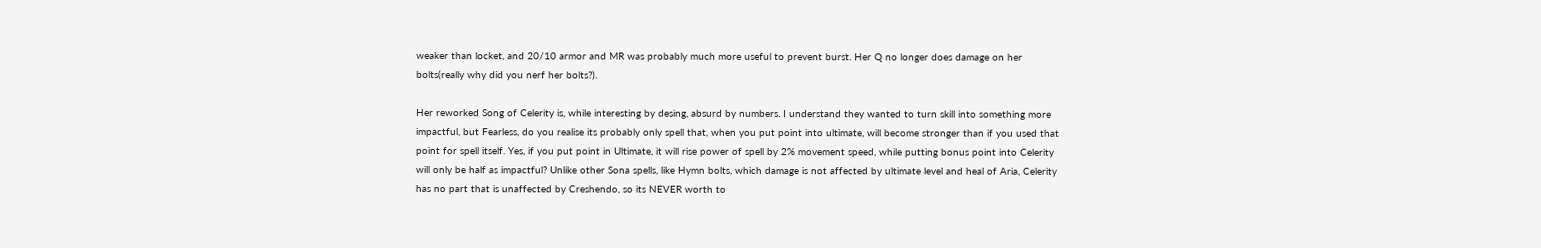weaker than locket, and 20/10 armor and MR was probably much more useful to prevent burst. Her Q no longer does damage on her bolts(really why did you nerf her bolts?).

Her reworked Song of Celerity is, while interesting by desing, absurd by numbers. I understand they wanted to turn skill into something more impactful, but Fearless, do you realise its probably only spell that, when you put point into ultimate, will become stronger than if you used that point for spell itself. Yes, if you put point in Ultimate, it will rise power of spell by 2% movement speed, while putting bonus point into Celerity will only be half as impactful? Unlike other Sona spells, like Hymn bolts, which damage is not affected by ultimate level and heal of Aria, Celerity has no part that is unaffected by Creshendo, so its NEVER worth to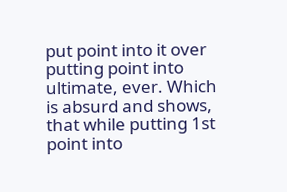put point into it over putting point into ultimate, ever. Which is absurd and shows, that while putting 1st point into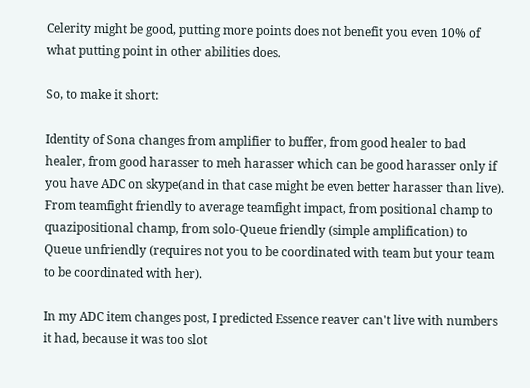Celerity might be good, putting more points does not benefit you even 10% of what putting point in other abilities does.

So, to make it short:

Identity of Sona changes from amplifier to buffer, from good healer to bad healer, from good harasser to meh harasser which can be good harasser only if you have ADC on skype(and in that case might be even better harasser than live). From teamfight friendly to average teamfight impact, from positional champ to quazipositional champ, from solo-Queue friendly (simple amplification) to Queue unfriendly (requires not you to be coordinated with team but your team to be coordinated with her).

In my ADC item changes post, I predicted Essence reaver can't live with numbers it had, because it was too slot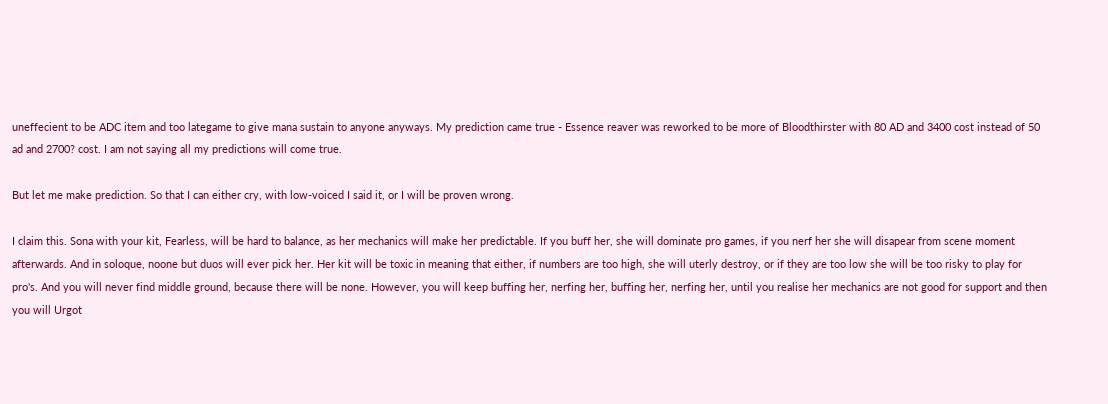uneffecient to be ADC item and too lategame to give mana sustain to anyone anyways. My prediction came true - Essence reaver was reworked to be more of Bloodthirster with 80 AD and 3400 cost instead of 50 ad and 2700? cost. I am not saying all my predictions will come true.

But let me make prediction. So that I can either cry, with low-voiced I said it, or I will be proven wrong.

I claim this. Sona with your kit, Fearless, will be hard to balance, as her mechanics will make her predictable. If you buff her, she will dominate pro games, if you nerf her she will disapear from scene moment afterwards. And in soloque, noone but duos will ever pick her. Her kit will be toxic in meaning that either, if numbers are too high, she will uterly destroy, or if they are too low she will be too risky to play for pro's. And you will never find middle ground, because there will be none. However, you will keep buffing her, nerfing her, buffing her, nerfing her, until you realise her mechanics are not good for support and then you will Urgot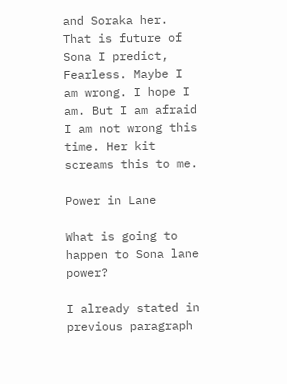and Soraka her. That is future of Sona I predict, Fearless. Maybe I am wrong. I hope I am. But I am afraid I am not wrong this time. Her kit screams this to me.

Power in Lane

What is going to happen to Sona lane power?

I already stated in previous paragraph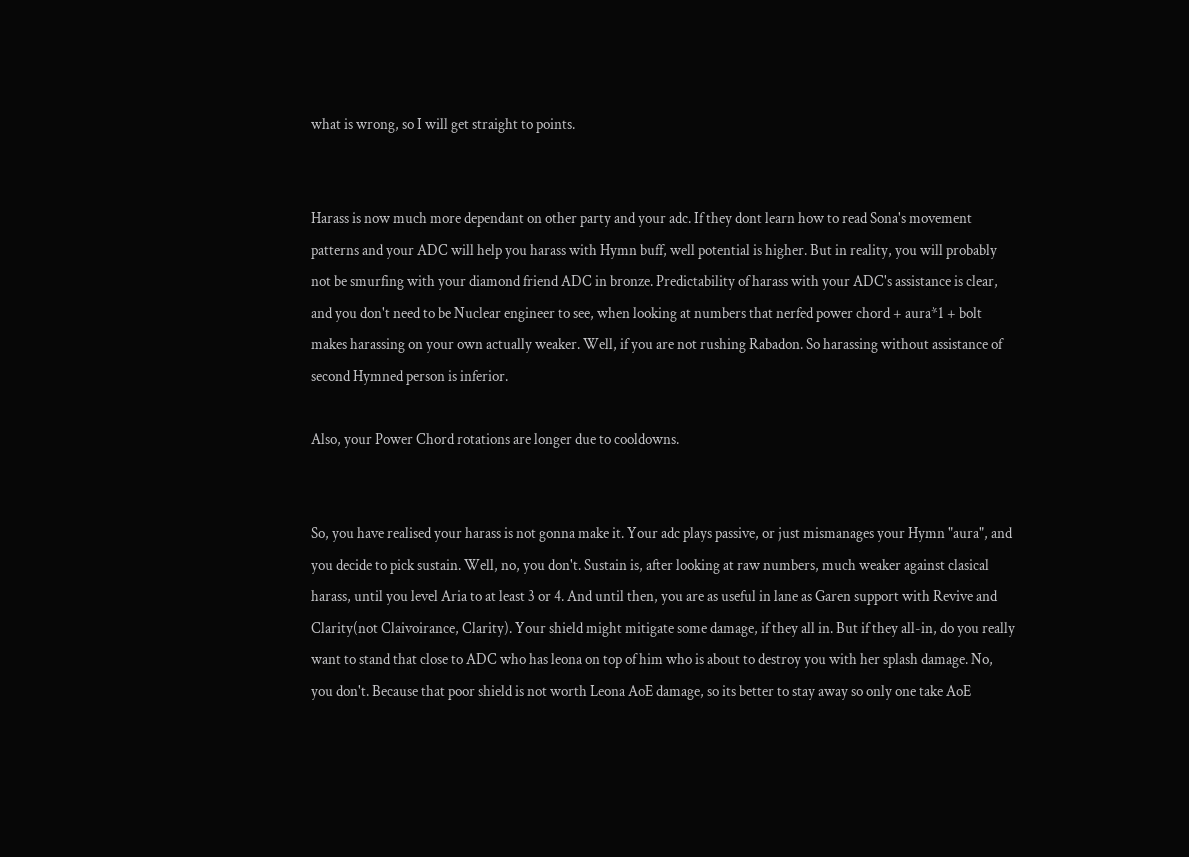what is wrong, so I will get straight to points.


Harass is now much more dependant on other party and your adc. If they dont learn how to read Sona's movement patterns and your ADC will help you harass with Hymn buff, well potential is higher. But in reality, you will probably not be smurfing with your diamond friend ADC in bronze. Predictability of harass with your ADC's assistance is clear, and you don't need to be Nuclear engineer to see, when looking at numbers that nerfed power chord + aura*1 + bolt makes harassing on your own actually weaker. Well, if you are not rushing Rabadon. So harassing without assistance of second Hymned person is inferior.

Also, your Power Chord rotations are longer due to cooldowns.


So, you have realised your harass is not gonna make it. Your adc plays passive, or just mismanages your Hymn "aura", and you decide to pick sustain. Well, no, you don't. Sustain is, after looking at raw numbers, much weaker against clasical harass, until you level Aria to at least 3 or 4. And until then, you are as useful in lane as Garen support with Revive and Clarity(not Claivoirance, Clarity). Your shield might mitigate some damage, if they all in. But if they all-in, do you really want to stand that close to ADC who has leona on top of him who is about to destroy you with her splash damage. No, you don't. Because that poor shield is not worth Leona AoE damage, so its better to stay away so only one take AoE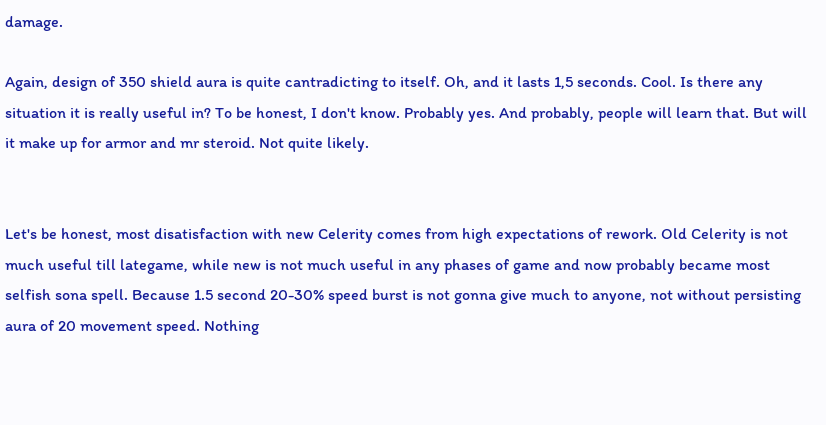damage.

Again, design of 350 shield aura is quite cantradicting to itself. Oh, and it lasts 1,5 seconds. Cool. Is there any situation it is really useful in? To be honest, I don't know. Probably yes. And probably, people will learn that. But will it make up for armor and mr steroid. Not quite likely.


Let's be honest, most disatisfaction with new Celerity comes from high expectations of rework. Old Celerity is not much useful till lategame, while new is not much useful in any phases of game and now probably became most selfish sona spell. Because 1.5 second 20-30% speed burst is not gonna give much to anyone, not without persisting aura of 20 movement speed. Nothing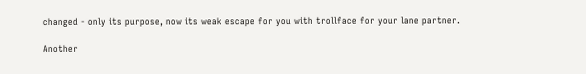changed - only its purpose, now its weak escape for you with trollface for your lane partner.

Another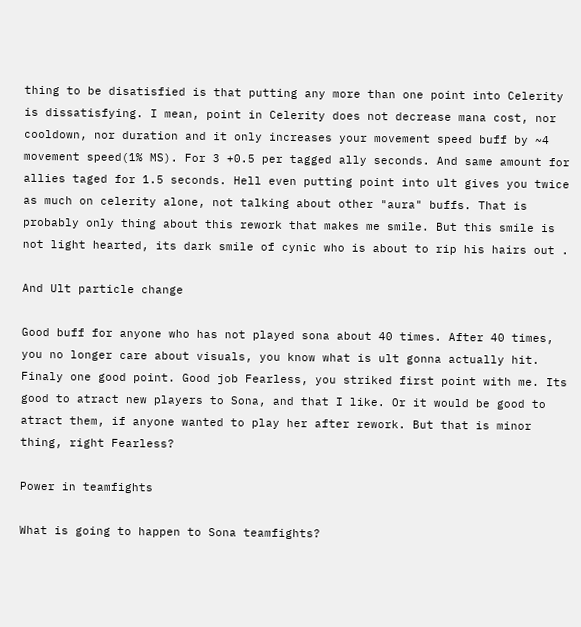thing to be disatisfied is that putting any more than one point into Celerity is dissatisfying. I mean, point in Celerity does not decrease mana cost, nor cooldown, nor duration and it only increases your movement speed buff by ~4 movement speed(1% MS). For 3 +0.5 per tagged ally seconds. And same amount for allies taged for 1.5 seconds. Hell even putting point into ult gives you twice as much on celerity alone, not talking about other "aura" buffs. That is probably only thing about this rework that makes me smile. But this smile is not light hearted, its dark smile of cynic who is about to rip his hairs out .

And Ult particle change

Good buff for anyone who has not played sona about 40 times. After 40 times, you no longer care about visuals, you know what is ult gonna actually hit. Finaly one good point. Good job Fearless, you striked first point with me. Its good to atract new players to Sona, and that I like. Or it would be good to atract them, if anyone wanted to play her after rework. But that is minor thing, right Fearless?

Power in teamfights

What is going to happen to Sona teamfights?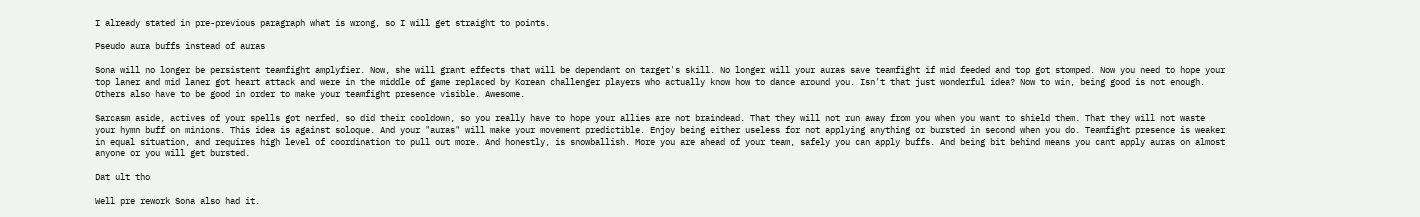I already stated in pre-previous paragraph what is wrong, so I will get straight to points.

Pseudo aura buffs instead of auras

Sona will no longer be persistent teamfight amplyfier. Now, she will grant effects that will be dependant on target's skill. No longer will your auras save teamfight if mid feeded and top got stomped. Now you need to hope your top laner and mid laner got heart attack and were in the middle of game replaced by Korean challenger players who actually know how to dance around you. Isn't that just wonderful idea? Now to win, being good is not enough. Others also have to be good in order to make your teamfight presence visible. Awesome.

Sarcasm aside, actives of your spells got nerfed, so did their cooldown, so you really have to hope your allies are not braindead. That they will not run away from you when you want to shield them. That they will not waste your hymn buff on minions. This idea is against soloque. And your "auras" will make your movement predictible. Enjoy being either useless for not applying anything or bursted in second when you do. Teamfight presence is weaker in equal situation, and requires high level of coordination to pull out more. And honestly, is snowballish. More you are ahead of your team, safely you can apply buffs. And being bit behind means you cant apply auras on almost anyone or you will get bursted.

Dat ult tho

Well pre rework Sona also had it.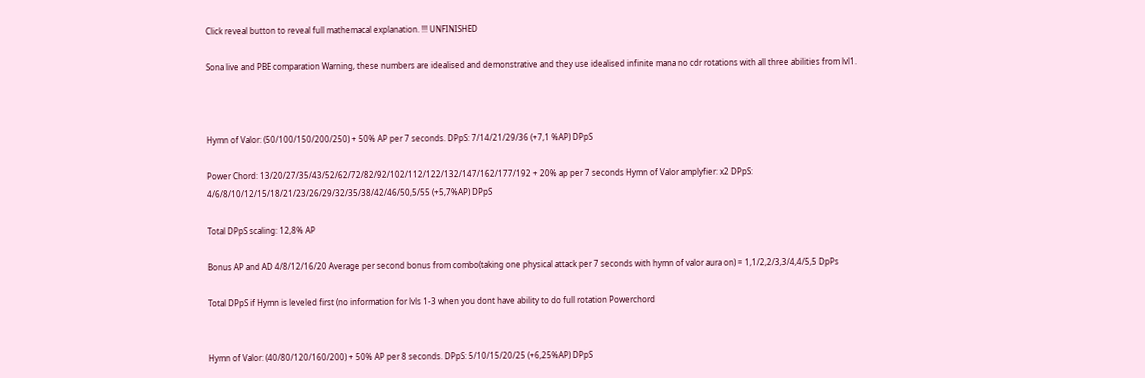Click reveal button to reveal full mathemacal explanation. !!! UNFINISHED

Sona live and PBE comparation Warning, these numbers are idealised and demonstrative and they use idealised infinite mana no cdr rotations with all three abilities from lvl1.



Hymn of Valor: (50/100/150/200/250) + 50% AP per 7 seconds. DPpS: 7/14/21/29/36 (+7,1 %AP) DPpS

Power Chord: 13/20/27/35/43/52/62/72/82/92/102/112/122/132/147/162/177/192 + 20% ap per 7 seconds Hymn of Valor amplyfier: x2 DPpS: 4/6/8/10/12/15/18/21/23/26/29/32/35/38/42/46/50,5/55 (+5,7%AP) DPpS

Total DPpS scaling: 12,8% AP

Bonus AP and AD 4/8/12/16/20 Average per second bonus from combo(taking one physical attack per 7 seconds with hymn of valor aura on) = 1,1/2,2/3,3/4,4/5,5 DpPs

Total DPpS if Hymn is leveled first (no information for lvls 1-3 when you dont have ability to do full rotation Powerchord


Hymn of Valor: (40/80/120/160/200) + 50% AP per 8 seconds. DPpS: 5/10/15/20/25 (+6,25%AP) DPpS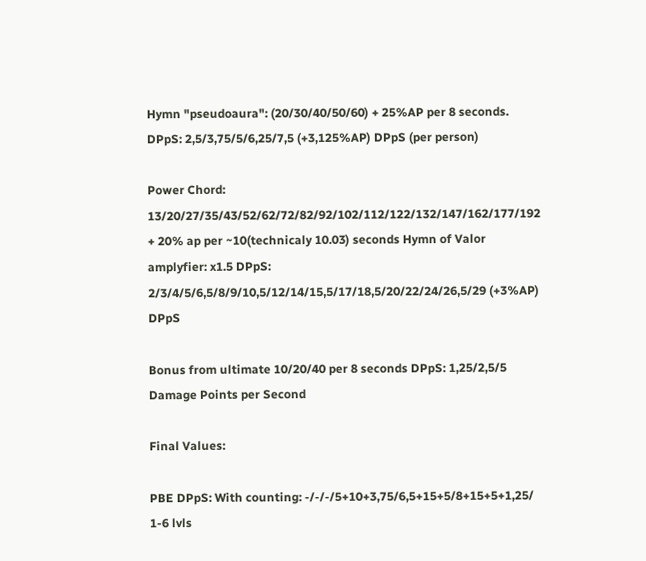Hymn "pseudoaura": (20/30/40/50/60) + 25%AP per 8 seconds. DPpS: 2,5/3,75/5/6,25/7,5 (+3,125%AP) DPpS (per person)

Power Chord: 13/20/27/35/43/52/62/72/82/92/102/112/122/132/147/162/177/192 + 20% ap per ~10(technicaly 10.03) seconds Hymn of Valor amplyfier: x1.5 DPpS: 2/3/4/5/6,5/8/9/10,5/12/14/15,5/17/18,5/20/22/24/26,5/29 (+3%AP) DPpS

Bonus from ultimate 10/20/40 per 8 seconds DPpS: 1,25/2,5/5 Damage Points per Second

Final Values:

PBE DPpS: With counting: -/-/-/5+10+3,75/6,5+15+5/8+15+5+1,25/ 1-6 lvls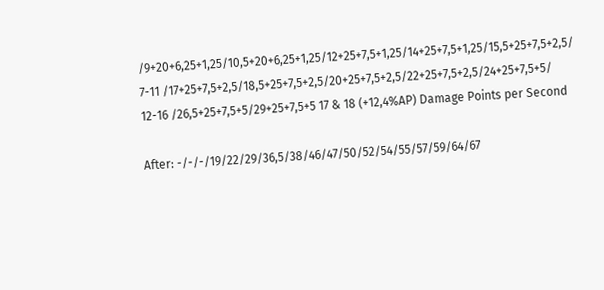/9+20+6,25+1,25/10,5+20+6,25+1,25/12+25+7,5+1,25/14+25+7,5+1,25/15,5+25+7,5+2,5/ 7-11 /17+25+7,5+2,5/18,5+25+7,5+2,5/20+25+7,5+2,5/22+25+7,5+2,5/24+25+7,5+5/ 12-16 /26,5+25+7,5+5/29+25+7,5+5 17 & 18 (+12,4%AP) Damage Points per Second

After: -/-/-/19/22/29/36,5/38/46/47/50/52/54/55/57/59/64/67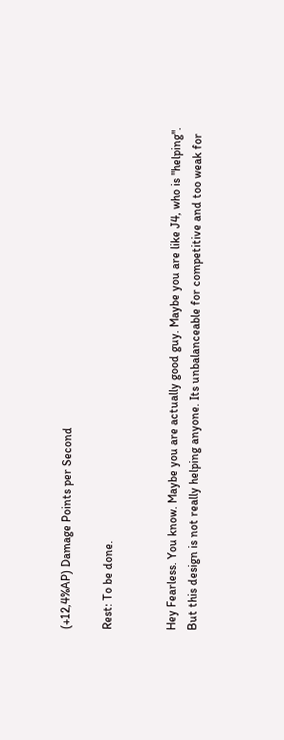(+12,4%AP) Damage Points per Second

Rest: To be done.


Hey Fearless. You know. Maybe you are actually good guy. Maybe you are like J4, who is "helping". But this design is not really helping anyone. Its unbalanceable for competitive and too weak for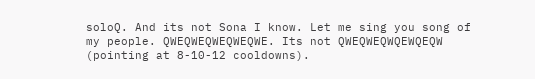soloQ. And its not Sona I know. Let me sing you song of my people. QWEQWEQWEQWEQWE. Its not QWEQWEQWQEWQEQW (pointing at 8-10-12 cooldowns).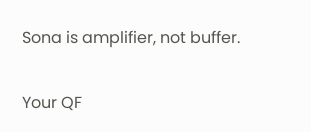Sona is amplifier, not buffer.

Your QF